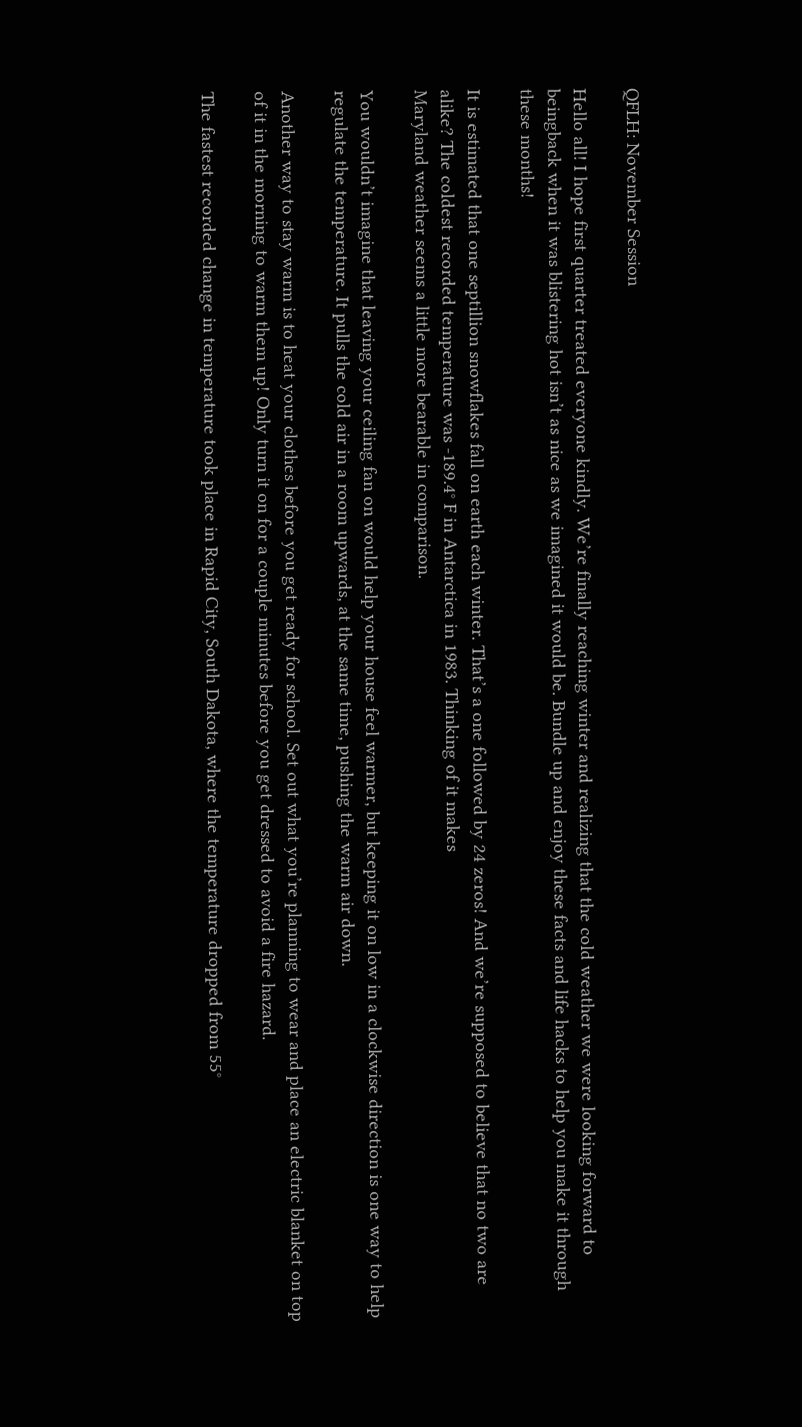QFLH: November Session

Hello all! I hope first quarter treated everyone kindly. We’re finally reaching winter and realizing that the cold weather we were looking forward to beingback when it was blistering hot isn’t as nice as we imagined it would be. Bundle up and enjoy these facts and life hacks to help you make it through these months!

It is estimated that one septillion snowflakes fall on earth each winter. That’s a one followed by 24 zeros! And we’re supposed to believe that no two are alike? The coldest recorded temperature was -189.4° F in Antarctica in 1983. Thinking of it makes
Maryland weather seems a little more bearable in comparison.

You wouldn’t imagine that leaving your ceiling fan on would help your house feel warmer, but keeping it on low in a clockwise direction is one way to help regulate the temperature. It pulls the cold air in a room upwards, at the same time, pushing the warm air down.

Another way to stay warm is to heat your clothes before you get ready for school. Set out what you’re planning to wear and place an electric blanket on top of it in the morning to warm them up! Only turn it on for a couple minutes before you get dressed to avoid a fire hazard.

The fastest recorded change in temperature took place in Rapid City, South Dakota, where the temperature dropped from 55°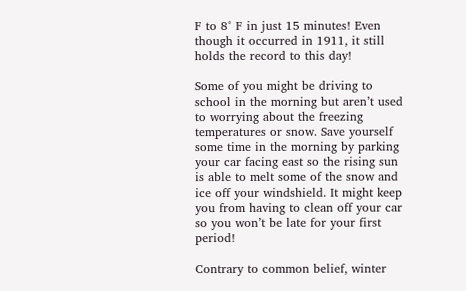F to 8° F in just 15 minutes! Even though it occurred in 1911, it still holds the record to this day!

Some of you might be driving to school in the morning but aren’t used to worrying about the freezing temperatures or snow. Save yourself some time in the morning by parking your car facing east so the rising sun is able to melt some of the snow and ice off your windshield. It might keep you from having to clean off your car so you won’t be late for your first period!

Contrary to common belief, winter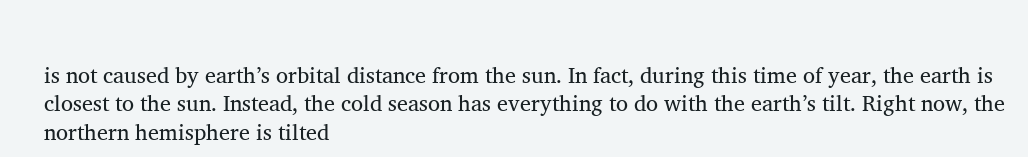is not caused by earth’s orbital distance from the sun. In fact, during this time of year, the earth is closest to the sun. Instead, the cold season has everything to do with the earth’s tilt. Right now, the northern hemisphere is tilted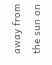away from the sun on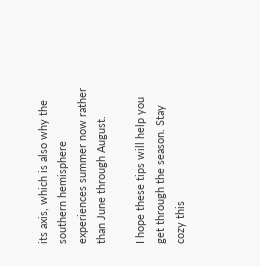its axis, which is also why the southern hemisphere experiences summer now rather than June through August.

I hope these tips will help you get through the season. Stay cozy this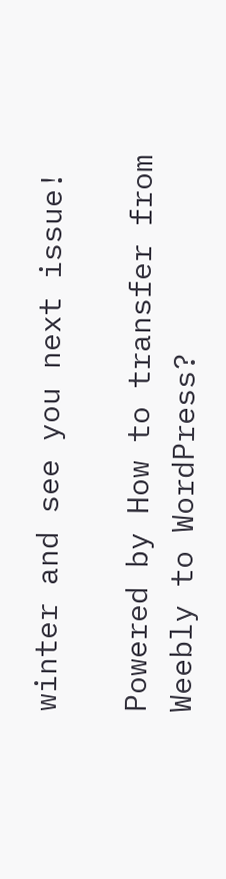winter and see you next issue!

Powered by How to transfer from Weebly to WordPress?